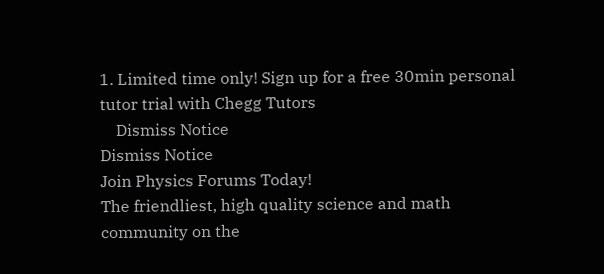1. Limited time only! Sign up for a free 30min personal tutor trial with Chegg Tutors
    Dismiss Notice
Dismiss Notice
Join Physics Forums Today!
The friendliest, high quality science and math community on the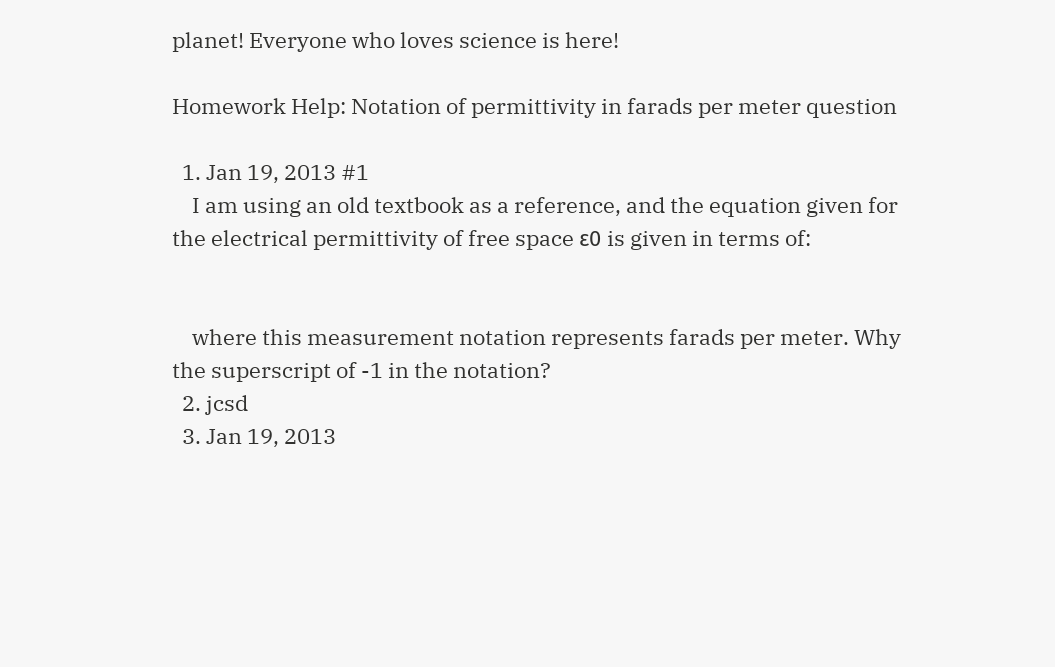planet! Everyone who loves science is here!

Homework Help: Notation of permittivity in farads per meter question

  1. Jan 19, 2013 #1
    I am using an old textbook as a reference, and the equation given for the electrical permittivity of free space ε0 is given in terms of:


    where this measurement notation represents farads per meter. Why the superscript of -1 in the notation?
  2. jcsd
  3. Jan 19, 2013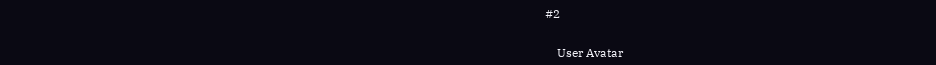#2


    User Avatar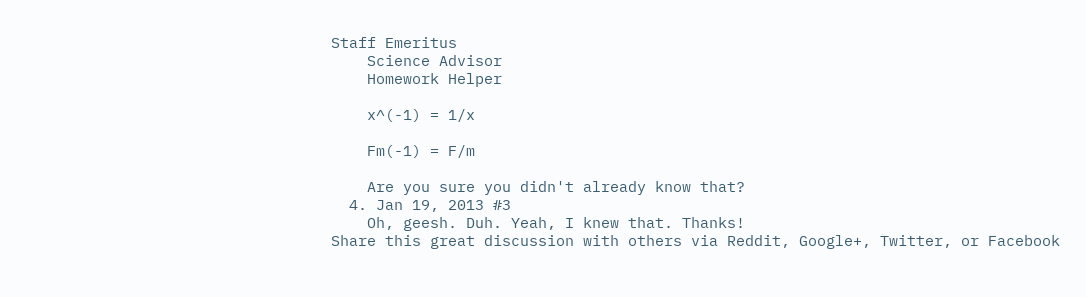Staff Emeritus
    Science Advisor
    Homework Helper

    x^(-1) = 1/x

    Fm(-1) = F/m

    Are you sure you didn't already know that?
  4. Jan 19, 2013 #3
    Oh, geesh. Duh. Yeah, I knew that. Thanks!
Share this great discussion with others via Reddit, Google+, Twitter, or Facebook